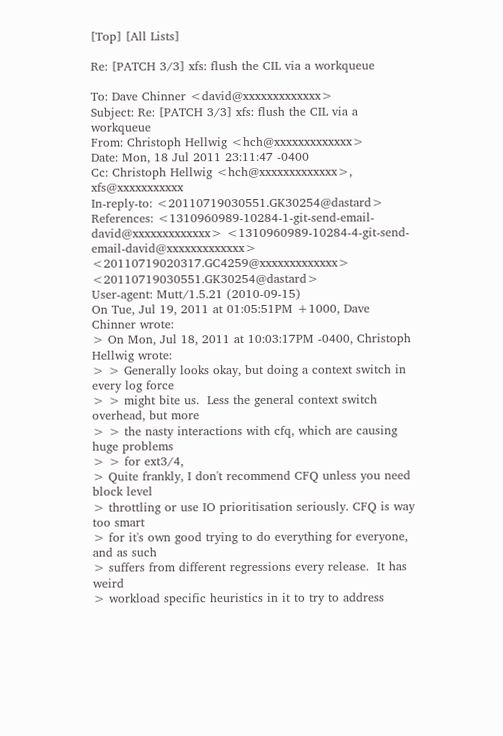[Top] [All Lists]

Re: [PATCH 3/3] xfs: flush the CIL via a workqueue

To: Dave Chinner <david@xxxxxxxxxxxxx>
Subject: Re: [PATCH 3/3] xfs: flush the CIL via a workqueue
From: Christoph Hellwig <hch@xxxxxxxxxxxxx>
Date: Mon, 18 Jul 2011 23:11:47 -0400
Cc: Christoph Hellwig <hch@xxxxxxxxxxxxx>, xfs@xxxxxxxxxxx
In-reply-to: <20110719030551.GK30254@dastard>
References: <1310960989-10284-1-git-send-email-david@xxxxxxxxxxxxx> <1310960989-10284-4-git-send-email-david@xxxxxxxxxxxxx> <20110719020317.GC4259@xxxxxxxxxxxxx> <20110719030551.GK30254@dastard>
User-agent: Mutt/1.5.21 (2010-09-15)
On Tue, Jul 19, 2011 at 01:05:51PM +1000, Dave Chinner wrote:
> On Mon, Jul 18, 2011 at 10:03:17PM -0400, Christoph Hellwig wrote:
> > Generally looks okay, but doing a context switch in every log force
> > might bite us.  Less the general context switch overhead, but more
> > the nasty interactions with cfq, which are causing huge problems
> > for ext3/4,
> Quite frankly, I don't recommend CFQ unless you need block level
> throttling or use IO prioritisation seriously. CFQ is way too smart
> for it's own good trying to do everything for everyone, and as such
> suffers from different regressions every release.  It has weird
> workload specific heuristics in it to try to address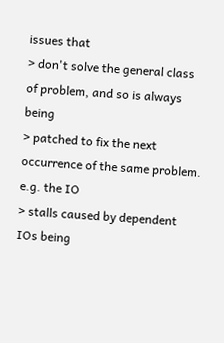issues that
> don't solve the general class of problem, and so is always being
> patched to fix the next occurrence of the same problem.  e.g. the IO
> stalls caused by dependent IOs being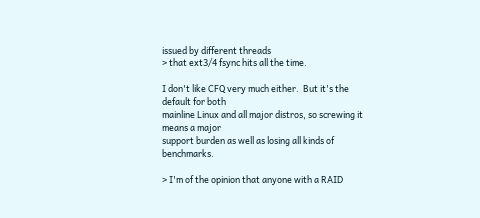issued by different threads
> that ext3/4 fsync hits all the time.

I don't like CFQ very much either.  But it's the default for both
mainline Linux and all major distros, so screwing it means a major
support burden as well as losing all kinds of benchmarks.

> I'm of the opinion that anyone with a RAID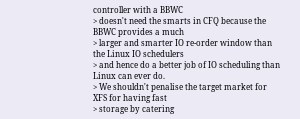controller with a BBWC
> doesn't need the smarts in CFQ because the BBWC provides a much
> larger and smarter IO re-order window than the Linux IO schedulers
> and hence do a better job of IO scheduling than Linux can ever do.
> We shouldn't penalise the target market for XFS for having fast
> storage by catering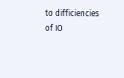to difficiencies of IO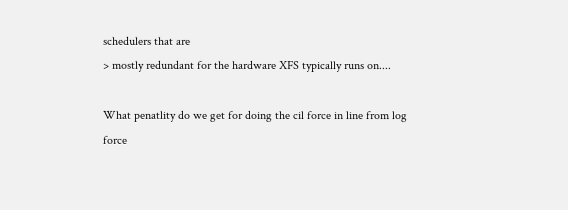schedulers that are
> mostly redundant for the hardware XFS typically runs on....

What penatlity do we get for doing the cil force in line from log
force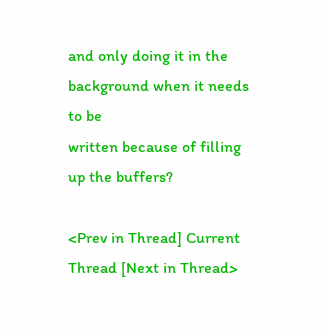and only doing it in the background when it needs to be
written because of filling up the buffers?

<Prev in Thread] Current Thread [Next in Thread>